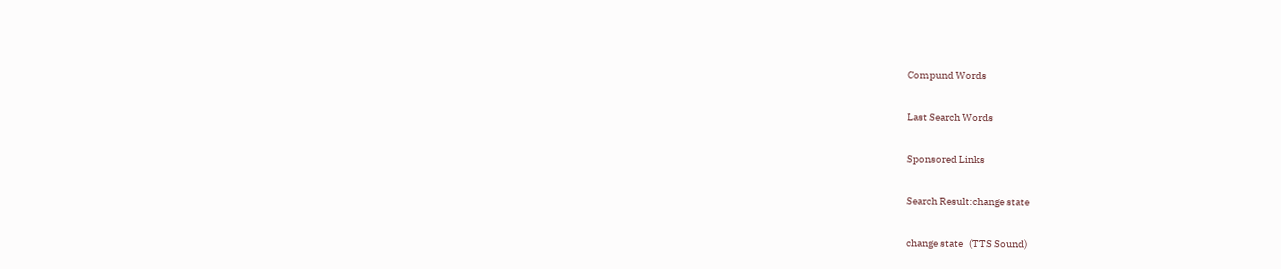Compund Words

Last Search Words

Sponsored Links

Search Result:change state

change state   (TTS Sound)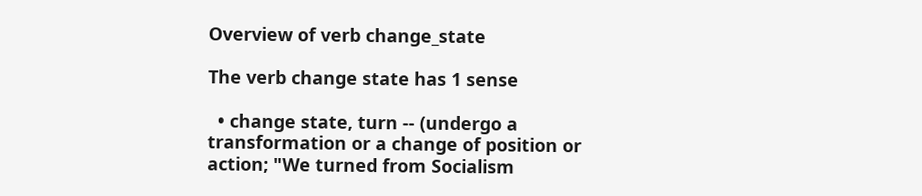Overview of verb change_state

The verb change state has 1 sense

  • change state, turn -- (undergo a transformation or a change of position or action; "We turned from Socialism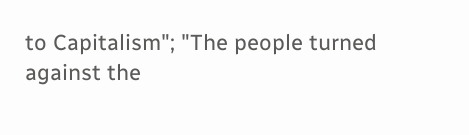to Capitalism"; "The people turned against the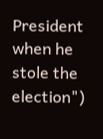President when he stole the election")